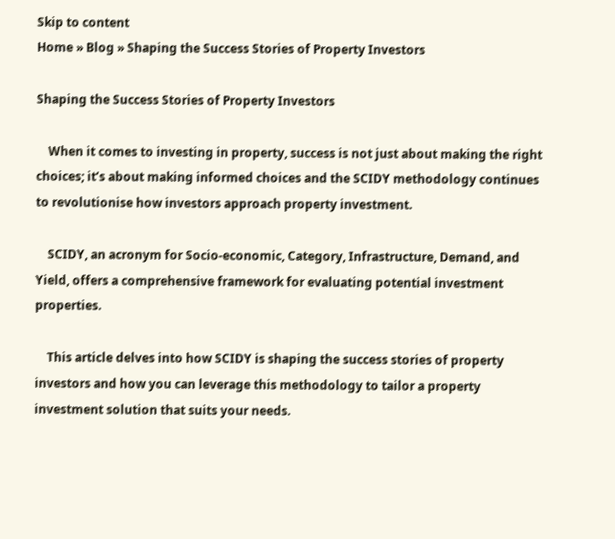Skip to content
Home » Blog » Shaping the Success Stories of Property Investors

Shaping the Success Stories of Property Investors

    When it comes to investing in property, success is not just about making the right choices; it’s about making informed choices and the SCIDY methodology continues to revolutionise how investors approach property investment.

    SCIDY, an acronym for Socio-economic, Category, Infrastructure, Demand, and Yield, offers a comprehensive framework for evaluating potential investment properties.

    This article delves into how SCIDY is shaping the success stories of property investors and how you can leverage this methodology to tailor a property investment solution that suits your needs.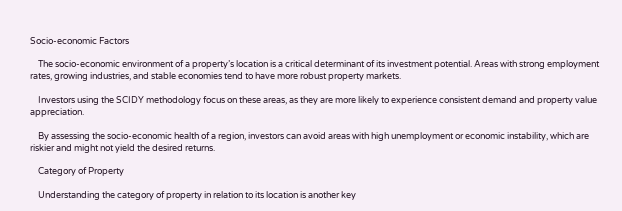Socio-economic Factors

    The socio-economic environment of a property’s location is a critical determinant of its investment potential. Areas with strong employment rates, growing industries, and stable economies tend to have more robust property markets.

    Investors using the SCIDY methodology focus on these areas, as they are more likely to experience consistent demand and property value appreciation.

    By assessing the socio-economic health of a region, investors can avoid areas with high unemployment or economic instability, which are riskier and might not yield the desired returns.

    Category of Property

    Understanding the category of property in relation to its location is another key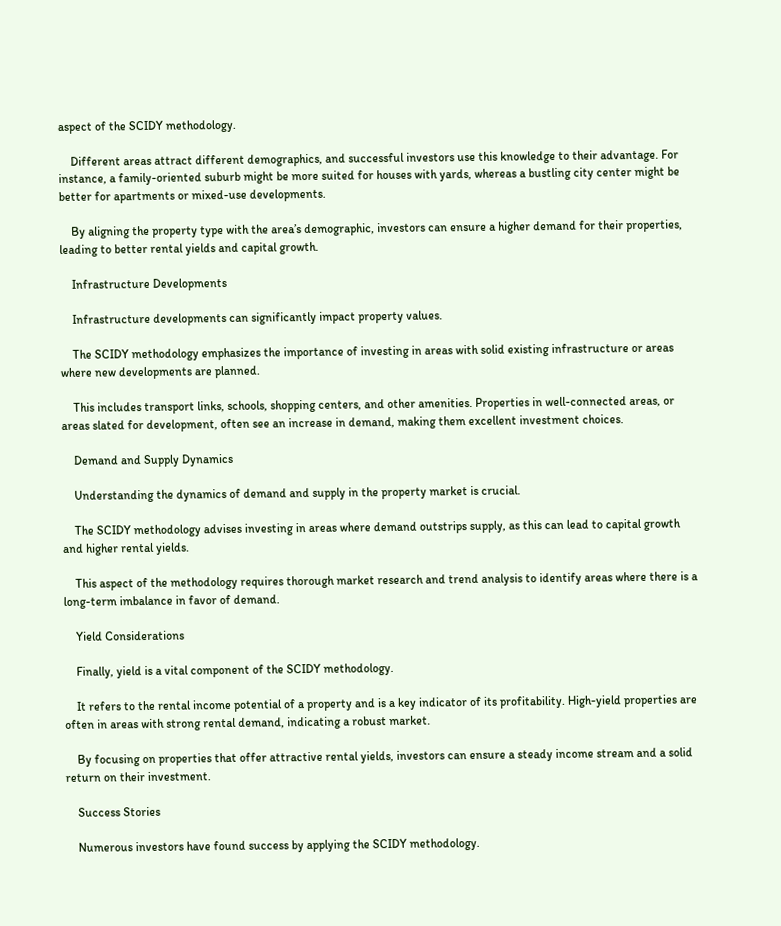aspect of the SCIDY methodology.

    Different areas attract different demographics, and successful investors use this knowledge to their advantage. For instance, a family-oriented suburb might be more suited for houses with yards, whereas a bustling city center might be better for apartments or mixed-use developments.

    By aligning the property type with the area’s demographic, investors can ensure a higher demand for their properties, leading to better rental yields and capital growth.

    Infrastructure Developments

    Infrastructure developments can significantly impact property values.

    The SCIDY methodology emphasizes the importance of investing in areas with solid existing infrastructure or areas where new developments are planned.

    This includes transport links, schools, shopping centers, and other amenities. Properties in well-connected areas, or areas slated for development, often see an increase in demand, making them excellent investment choices.

    Demand and Supply Dynamics

    Understanding the dynamics of demand and supply in the property market is crucial.

    The SCIDY methodology advises investing in areas where demand outstrips supply, as this can lead to capital growth and higher rental yields.

    This aspect of the methodology requires thorough market research and trend analysis to identify areas where there is a long-term imbalance in favor of demand.

    Yield Considerations

    Finally, yield is a vital component of the SCIDY methodology.

    It refers to the rental income potential of a property and is a key indicator of its profitability. High-yield properties are often in areas with strong rental demand, indicating a robust market.

    By focusing on properties that offer attractive rental yields, investors can ensure a steady income stream and a solid return on their investment.

    Success Stories

    Numerous investors have found success by applying the SCIDY methodology.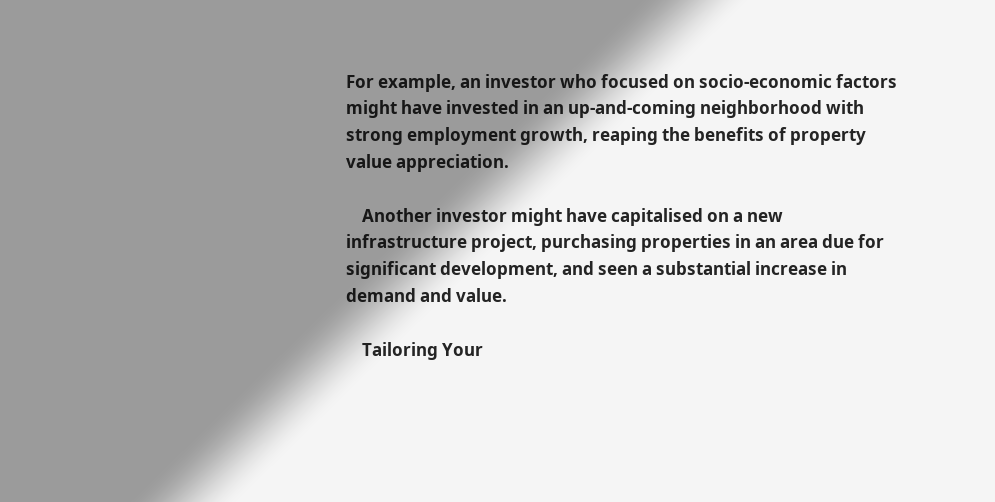For example, an investor who focused on socio-economic factors might have invested in an up-and-coming neighborhood with strong employment growth, reaping the benefits of property value appreciation.

    Another investor might have capitalised on a new infrastructure project, purchasing properties in an area due for significant development, and seen a substantial increase in demand and value.

    Tailoring Your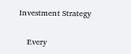Investment Strategy

    Every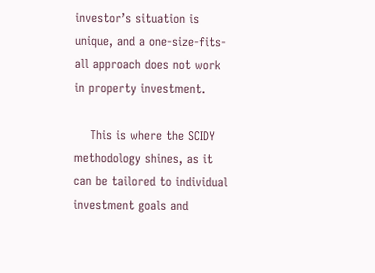investor’s situation is unique, and a one-size-fits-all approach does not work in property investment.

    This is where the SCIDY methodology shines, as it can be tailored to individual investment goals and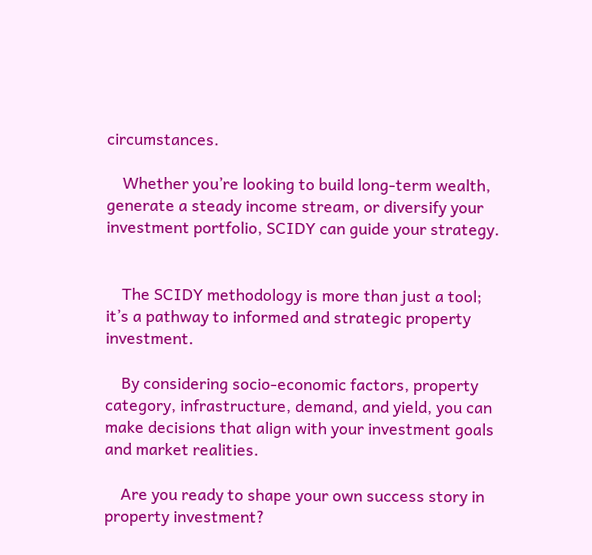circumstances.

    Whether you’re looking to build long-term wealth, generate a steady income stream, or diversify your investment portfolio, SCIDY can guide your strategy.


    The SCIDY methodology is more than just a tool; it’s a pathway to informed and strategic property investment.

    By considering socio-economic factors, property category, infrastructure, demand, and yield, you can make decisions that align with your investment goals and market realities.

    Are you ready to shape your own success story in property investment?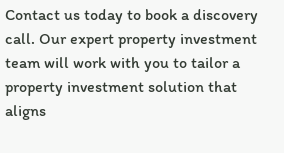Contact us today to book a discovery call. Our expert property investment team will work with you to tailor a property investment solution that aligns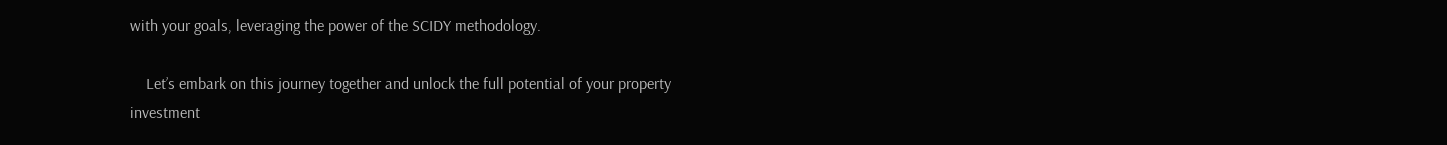with your goals, leveraging the power of the SCIDY methodology.

    Let’s embark on this journey together and unlock the full potential of your property investment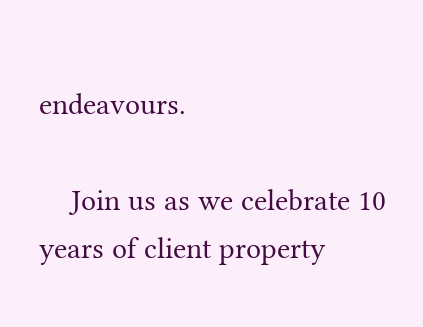endeavours.

    Join us as we celebrate 10 years of client property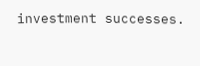investment successes.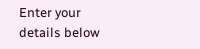Enter your details below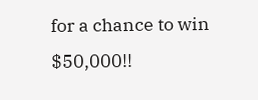for a chance to win $50,000!!